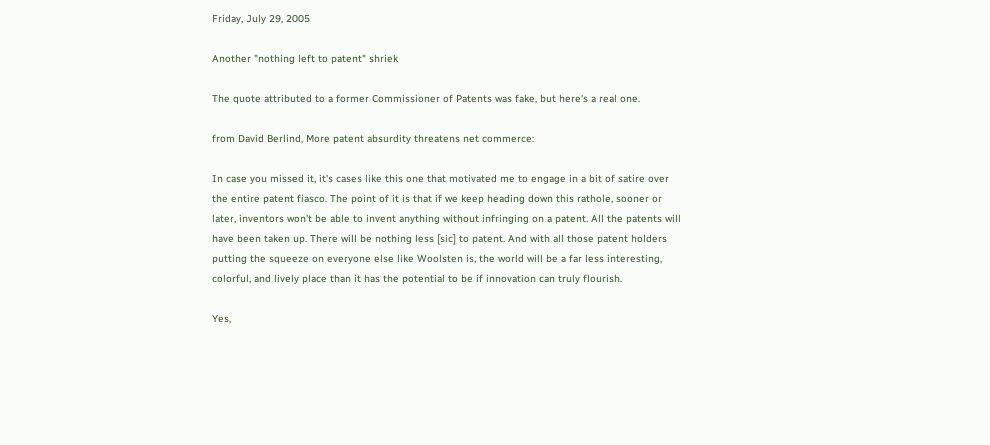Friday, July 29, 2005

Another "nothing left to patent" shriek

The quote attributed to a former Commissioner of Patents was fake, but here's a real one.

from David Berlind, More patent absurdity threatens net commerce:

In case you missed it, it's cases like this one that motivated me to engage in a bit of satire over the entire patent fiasco. The point of it is that if we keep heading down this rathole, sooner or later, inventors won't be able to invent anything without infringing on a patent. All the patents will have been taken up. There will be nothing less [sic] to patent. And with all those patent holders putting the squeeze on everyone else like Woolsten is, the world will be a far less interesting, colorful, and lively place than it has the potential to be if innovation can truly flourish.

Yes,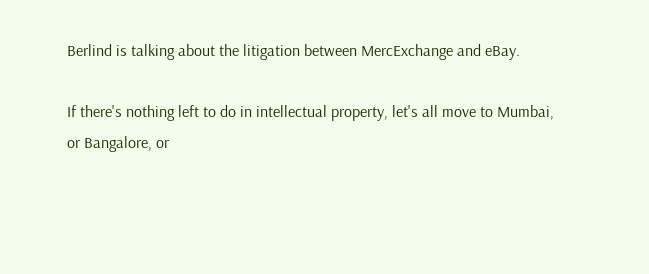Berlind is talking about the litigation between MercExchange and eBay.

If there's nothing left to do in intellectual property, let's all move to Mumbai, or Bangalore, or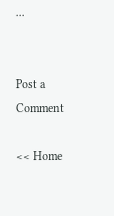...


Post a Comment

<< Home